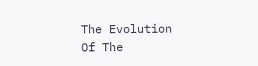The Evolution Of The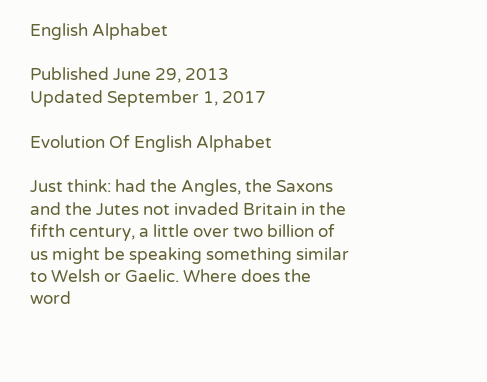English Alphabet

Published June 29, 2013
Updated September 1, 2017

Evolution Of English Alphabet

Just think: had the Angles, the Saxons and the Jutes not invaded Britain in the fifth century, a little over two billion of us might be speaking something similar to Welsh or Gaelic. Where does the word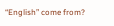“English” come from?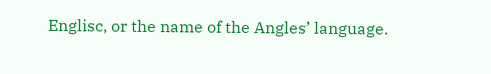Englisc, or the name of the Angles’ language.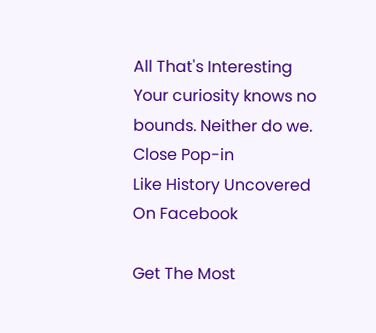All That's Interesting
Your curiosity knows no bounds. Neither do we.
Close Pop-in
Like History Uncovered On Facebook

Get The Most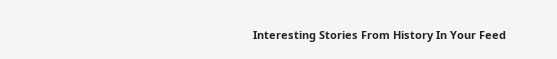Interesting Stories From History In Your Feed